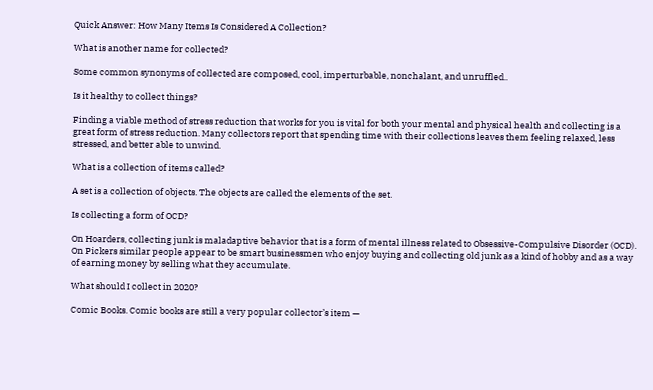Quick Answer: How Many Items Is Considered A Collection?

What is another name for collected?

Some common synonyms of collected are composed, cool, imperturbable, nonchalant, and unruffled..

Is it healthy to collect things?

Finding a viable method of stress reduction that works for you is vital for both your mental and physical health and collecting is a great form of stress reduction. Many collectors report that spending time with their collections leaves them feeling relaxed, less stressed, and better able to unwind.

What is a collection of items called?

A set is a collection of objects. The objects are called the elements of the set.

Is collecting a form of OCD?

On Hoarders, collecting junk is maladaptive behavior that is a form of mental illness related to Obsessive-Compulsive Disorder (OCD). On Pickers similar people appear to be smart businessmen who enjoy buying and collecting old junk as a kind of hobby and as a way of earning money by selling what they accumulate.

What should I collect in 2020?

Comic Books. Comic books are still a very popular collector’s item —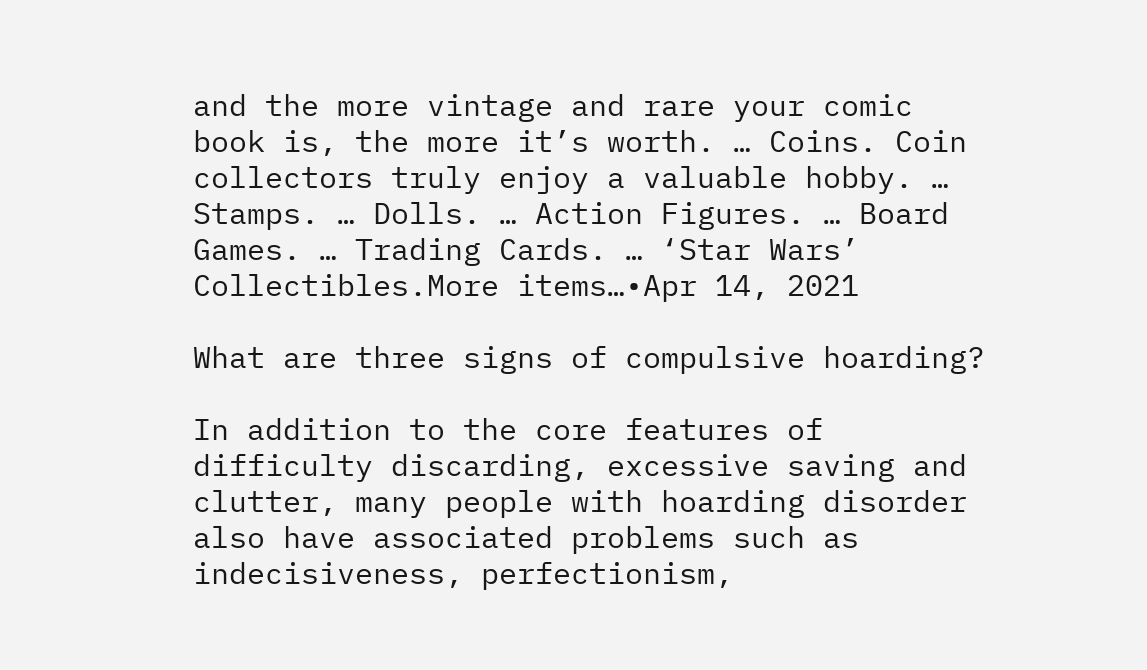and the more vintage and rare your comic book is, the more it’s worth. … Coins. Coin collectors truly enjoy a valuable hobby. … Stamps. … Dolls. … Action Figures. … Board Games. … Trading Cards. … ‘Star Wars’ Collectibles.More items…•Apr 14, 2021

What are three signs of compulsive hoarding?

In addition to the core features of difficulty discarding, excessive saving and clutter, many people with hoarding disorder also have associated problems such as indecisiveness, perfectionism,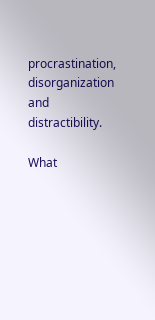procrastination, disorganization and distractibility.

What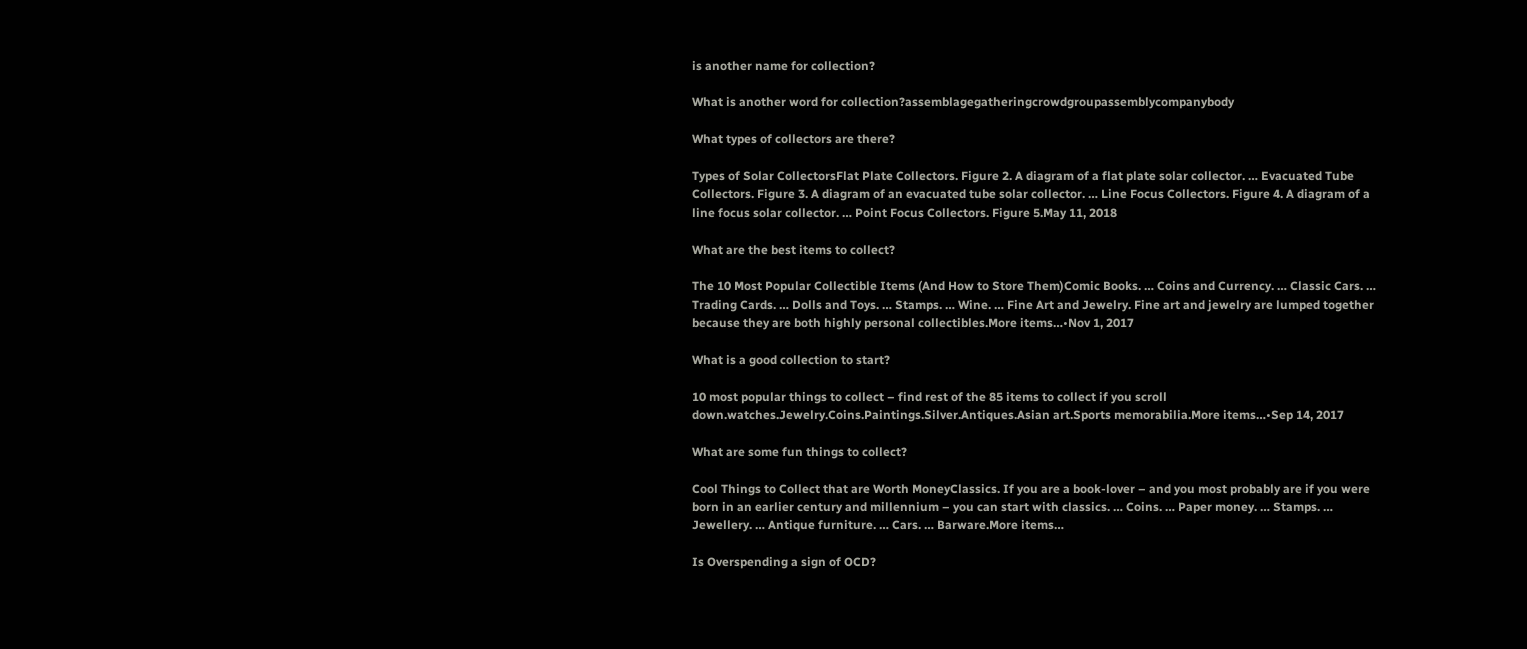is another name for collection?

What is another word for collection?assemblagegatheringcrowdgroupassemblycompanybody

What types of collectors are there?

Types of Solar CollectorsFlat Plate Collectors. Figure 2. A diagram of a flat plate solar collector. … Evacuated Tube Collectors. Figure 3. A diagram of an evacuated tube solar collector. … Line Focus Collectors. Figure 4. A diagram of a line focus solar collector. … Point Focus Collectors. Figure 5.May 11, 2018

What are the best items to collect?

The 10 Most Popular Collectible Items (And How to Store Them)Comic Books. … Coins and Currency. … Classic Cars. … Trading Cards. … Dolls and Toys. … Stamps. … Wine. … Fine Art and Jewelry. Fine art and jewelry are lumped together because they are both highly personal collectibles.More items…•Nov 1, 2017

What is a good collection to start?

10 most popular things to collect – find rest of the 85 items to collect if you scroll down.watches.Jewelry.Coins.Paintings.Silver.Antiques.Asian art.Sports memorabilia.More items…•Sep 14, 2017

What are some fun things to collect?

Cool Things to Collect that are Worth MoneyClassics. If you are a book-lover – and you most probably are if you were born in an earlier century and millennium – you can start with classics. … Coins. … Paper money. … Stamps. … Jewellery. … Antique furniture. … Cars. … Barware.More items…

Is Overspending a sign of OCD?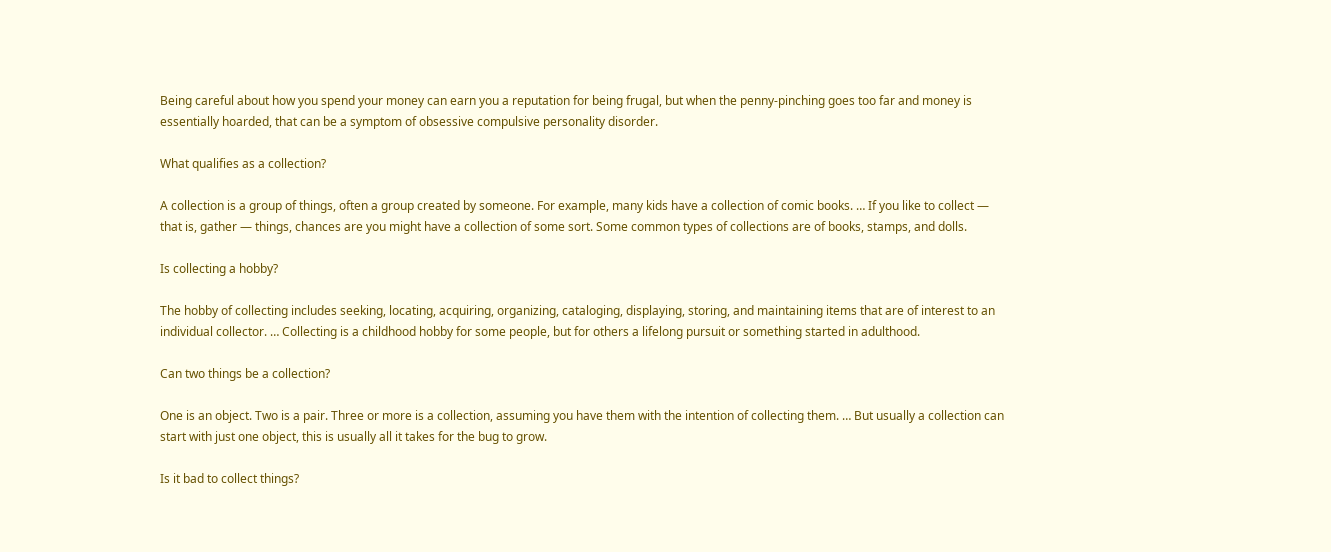Being careful about how you spend your money can earn you a reputation for being frugal, but when the penny-pinching goes too far and money is essentially hoarded, that can be a symptom of obsessive compulsive personality disorder.

What qualifies as a collection?

A collection is a group of things, often a group created by someone. For example, many kids have a collection of comic books. … If you like to collect — that is, gather — things, chances are you might have a collection of some sort. Some common types of collections are of books, stamps, and dolls.

Is collecting a hobby?

The hobby of collecting includes seeking, locating, acquiring, organizing, cataloging, displaying, storing, and maintaining items that are of interest to an individual collector. … Collecting is a childhood hobby for some people, but for others a lifelong pursuit or something started in adulthood.

Can two things be a collection?

One is an object. Two is a pair. Three or more is a collection, assuming you have them with the intention of collecting them. … But usually a collection can start with just one object, this is usually all it takes for the bug to grow.

Is it bad to collect things?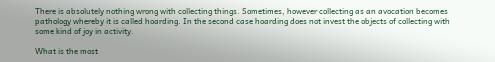There is absolutely nothing wrong with collecting things. Sometimes, however collecting as an avocation becomes pathology whereby it is called hoarding. In the second case hoarding does not invest the objects of collecting with some kind of joy in activity.

What is the most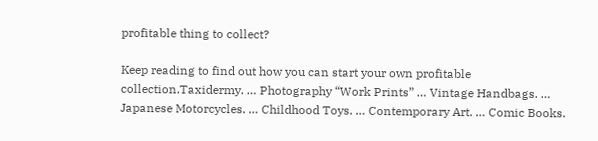profitable thing to collect?

Keep reading to find out how you can start your own profitable collection.Taxidermy. … Photography “Work Prints” … Vintage Handbags. … Japanese Motorcycles. … Childhood Toys. … Contemporary Art. … Comic Books.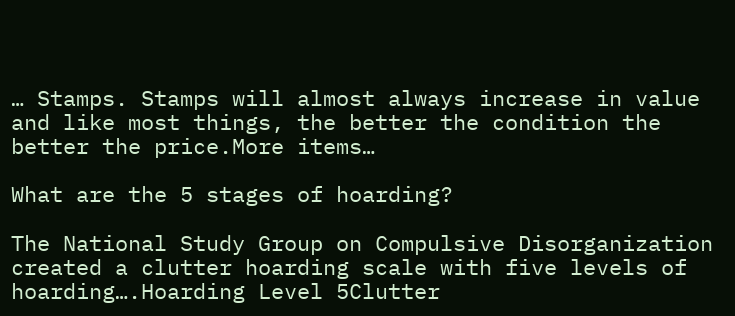… Stamps. Stamps will almost always increase in value and like most things, the better the condition the better the price.More items…

What are the 5 stages of hoarding?

The National Study Group on Compulsive Disorganization created a clutter hoarding scale with five levels of hoarding….Hoarding Level 5Clutter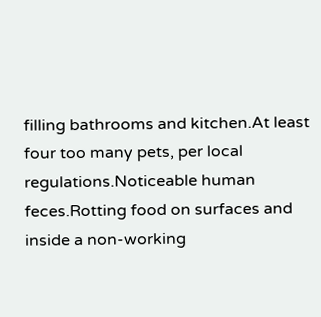filling bathrooms and kitchen.At least four too many pets, per local regulations.Noticeable human feces.Rotting food on surfaces and inside a non-working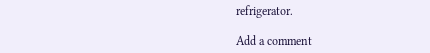refrigerator.

Add a comment